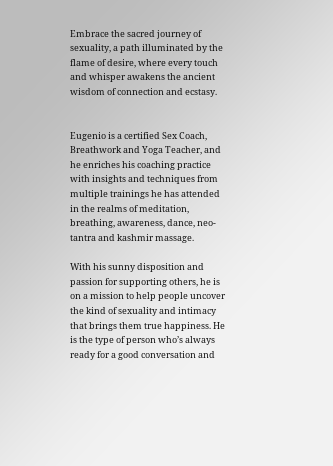Embrace the sacred journey of sexuality, a path illuminated by the flame of desire, where every touch and whisper awakens the ancient wisdom of connection and ecstasy.


Eugenio is a certified Sex Coach, Breathwork and Yoga Teacher, and he enriches his coaching practice with insights and techniques from multiple trainings he has attended in the realms of meditation, breathing, awareness, dance, neo-tantra and kashmir massage.

With his sunny disposition and passion for supporting others, he is on a mission to help people uncover the kind of sexuality and intimacy that brings them true happiness. He is the type of person who’s always ready for a good conversation and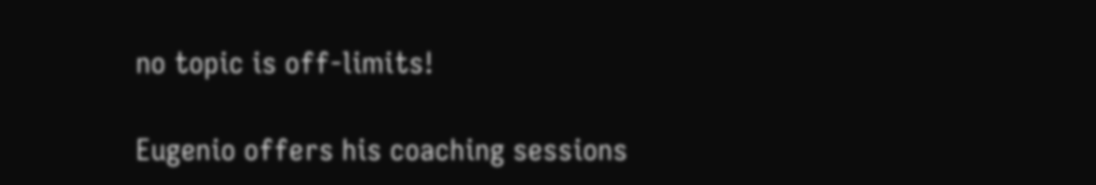no topic is off-limits!

Eugenio offers his coaching sessions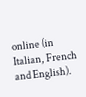online (in Italian, French and English).